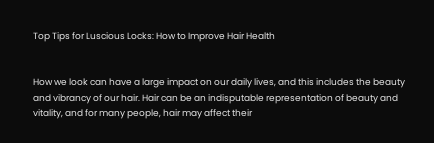Top Tips for Luscious Locks: How to Improve Hair Health


How we look can have a large impact on our daily lives, and this includes the beauty and vibrancy of our hair. Hair can be an indisputable representation of beauty and vitality, and for many people, hair may affect their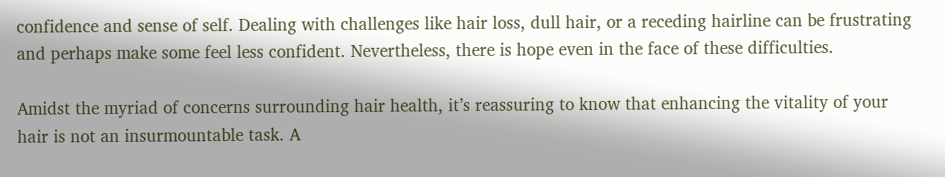confidence and sense of self. Dealing with challenges like hair loss, dull hair, or a receding hairline can be frustrating and perhaps make some feel less confident. Nevertheless, there is hope even in the face of these difficulties.

Amidst the myriad of concerns surrounding hair health, it’s reassuring to know that enhancing the vitality of your hair is not an insurmountable task. A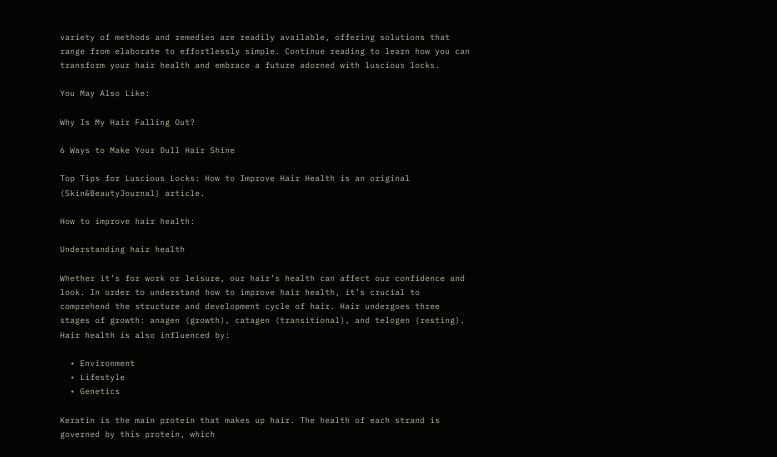variety of methods and remedies are readily available, offering solutions that range from elaborate to effortlessly simple. Continue reading to learn how you can transform your hair health and embrace a future adorned with luscious locks.

You May Also Like:

Why Is My Hair Falling Out?

6 Ways to Make Your Dull Hair Shine

Top Tips for Luscious Locks: How to Improve Hair Health is an original (Skin&BeautyJournal) article.

How to improve hair health:

Understanding hair health

Whether it’s for work or leisure, our hair’s health can affect our confidence and look. In order to understand how to improve hair health, it’s crucial to comprehend the structure and development cycle of hair. Hair undergoes three stages of growth: anagen (growth), catagen (transitional), and telogen (resting). Hair health is also influenced by:

  • Environment
  • Lifestyle
  • Genetics

Keratin is the main protein that makes up hair. The health of each strand is governed by this protein, which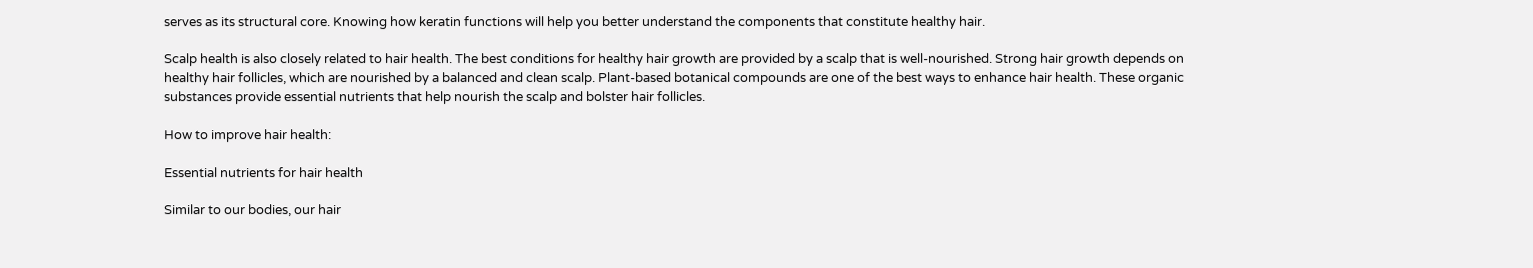serves as its structural core. Knowing how keratin functions will help you better understand the components that constitute healthy hair.

Scalp health is also closely related to hair health. The best conditions for healthy hair growth are provided by a scalp that is well-nourished. Strong hair growth depends on healthy hair follicles, which are nourished by a balanced and clean scalp. Plant-based botanical compounds are one of the best ways to enhance hair health. These organic substances provide essential nutrients that help nourish the scalp and bolster hair follicles.

How to improve hair health:

Essential nutrients for hair health

Similar to our bodies, our hair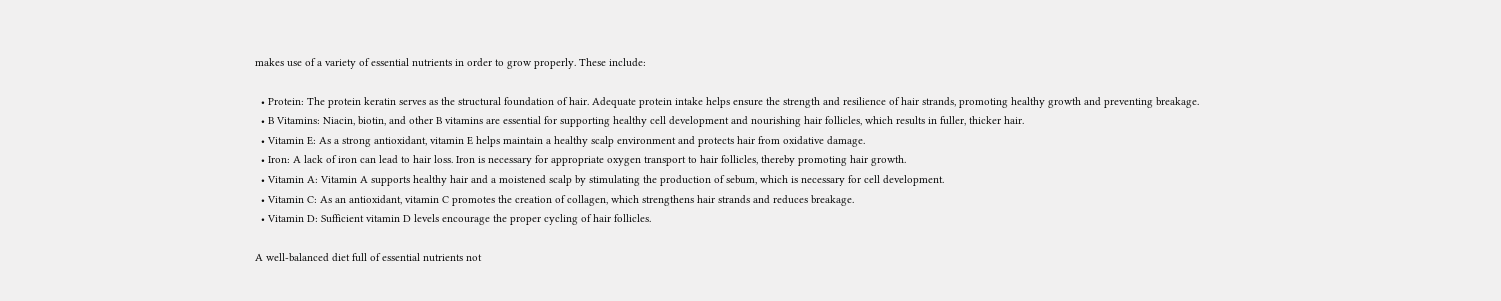makes use of a variety of essential nutrients in order to grow properly. These include:

  • Protein: The protein keratin serves as the structural foundation of hair. Adequate protein intake helps ensure the strength and resilience of hair strands, promoting healthy growth and preventing breakage.
  • B Vitamins: Niacin, biotin, and other B vitamins are essential for supporting healthy cell development and nourishing hair follicles, which results in fuller, thicker hair.
  • Vitamin E: As a strong antioxidant, vitamin E helps maintain a healthy scalp environment and protects hair from oxidative damage.
  • Iron: A lack of iron can lead to hair loss. Iron is necessary for appropriate oxygen transport to hair follicles, thereby promoting hair growth.
  • Vitamin A: Vitamin A supports healthy hair and a moistened scalp by stimulating the production of sebum, which is necessary for cell development.
  • Vitamin C: As an antioxidant, vitamin C promotes the creation of collagen, which strengthens hair strands and reduces breakage.
  • Vitamin D: Sufficient vitamin D levels encourage the proper cycling of hair follicles.

A well-balanced diet full of essential nutrients not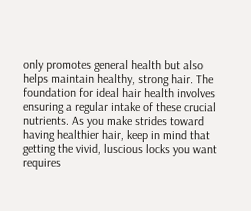only promotes general health but also helps maintain healthy, strong hair. The foundation for ideal hair health involves ensuring a regular intake of these crucial nutrients. As you make strides toward having healthier hair, keep in mind that getting the vivid, luscious locks you want requires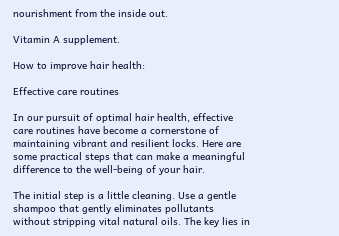nourishment from the inside out.

Vitamin A supplement.

How to improve hair health:

Effective care routines

In our pursuit of optimal hair health, effective care routines have become a cornerstone of maintaining vibrant and resilient locks. Here are some practical steps that can make a meaningful difference to the well-being of your hair.

The initial step is a little cleaning. Use a gentle shampoo that gently eliminates pollutants without stripping vital natural oils. The key lies in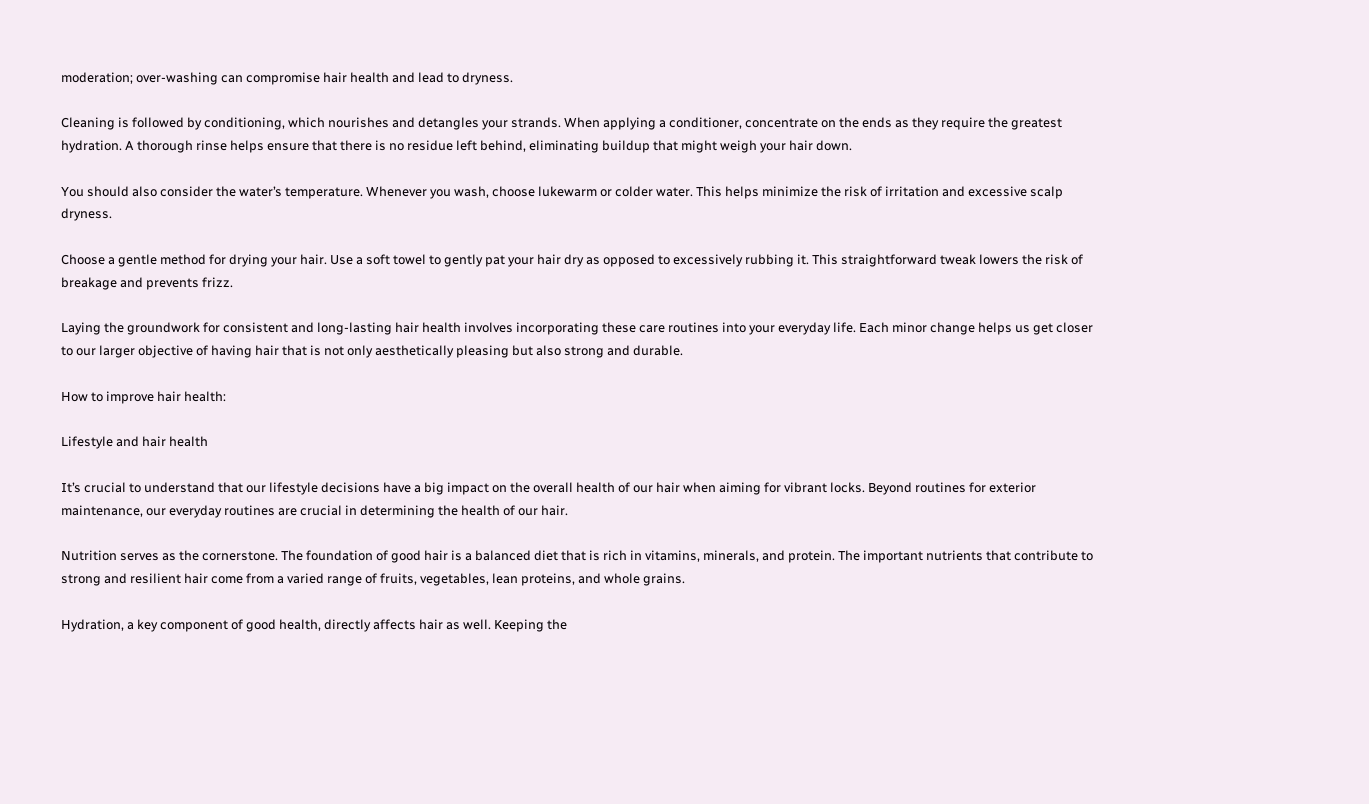moderation; over-washing can compromise hair health and lead to dryness.

Cleaning is followed by conditioning, which nourishes and detangles your strands. When applying a conditioner, concentrate on the ends as they require the greatest hydration. A thorough rinse helps ensure that there is no residue left behind, eliminating buildup that might weigh your hair down.

You should also consider the water’s temperature. Whenever you wash, choose lukewarm or colder water. This helps minimize the risk of irritation and excessive scalp dryness.

Choose a gentle method for drying your hair. Use a soft towel to gently pat your hair dry as opposed to excessively rubbing it. This straightforward tweak lowers the risk of breakage and prevents frizz.

Laying the groundwork for consistent and long-lasting hair health involves incorporating these care routines into your everyday life. Each minor change helps us get closer to our larger objective of having hair that is not only aesthetically pleasing but also strong and durable.

How to improve hair health:

Lifestyle and hair health

It’s crucial to understand that our lifestyle decisions have a big impact on the overall health of our hair when aiming for vibrant locks. Beyond routines for exterior maintenance, our everyday routines are crucial in determining the health of our hair.

Nutrition serves as the cornerstone. The foundation of good hair is a balanced diet that is rich in vitamins, minerals, and protein. The important nutrients that contribute to strong and resilient hair come from a varied range of fruits, vegetables, lean proteins, and whole grains.

Hydration, a key component of good health, directly affects hair as well. Keeping the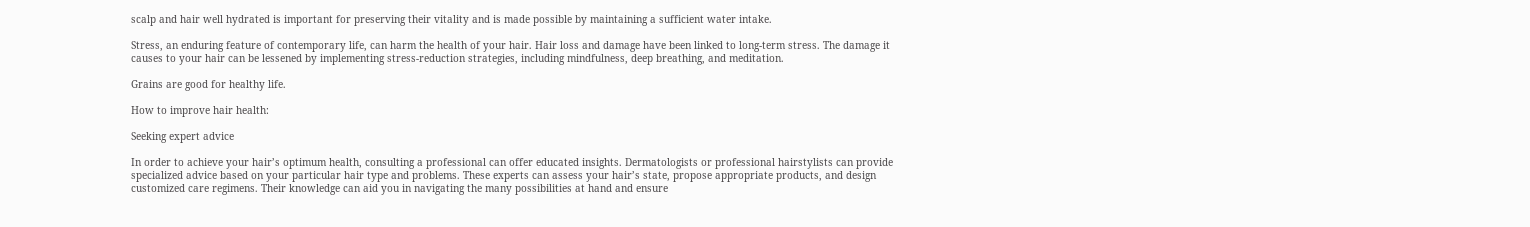scalp and hair well hydrated is important for preserving their vitality and is made possible by maintaining a sufficient water intake.

Stress, an enduring feature of contemporary life, can harm the health of your hair. Hair loss and damage have been linked to long-term stress. The damage it causes to your hair can be lessened by implementing stress-reduction strategies, including mindfulness, deep breathing, and meditation.

Grains are good for healthy life.

How to improve hair health:

Seeking expert advice

In order to achieve your hair’s optimum health, consulting a professional can offer educated insights. Dermatologists or professional hairstylists can provide specialized advice based on your particular hair type and problems. These experts can assess your hair’s state, propose appropriate products, and design customized care regimens. Their knowledge can aid you in navigating the many possibilities at hand and ensure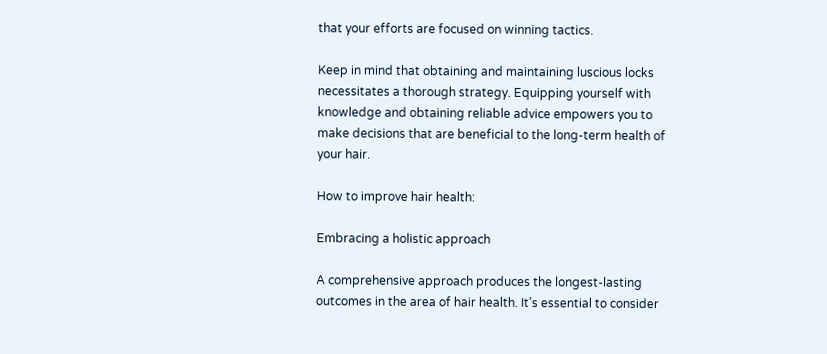that your efforts are focused on winning tactics.

Keep in mind that obtaining and maintaining luscious locks necessitates a thorough strategy. Equipping yourself with knowledge and obtaining reliable advice empowers you to make decisions that are beneficial to the long-term health of your hair.

How to improve hair health:

Embracing a holistic approach

A comprehensive approach produces the longest-lasting outcomes in the area of hair health. It’s essential to consider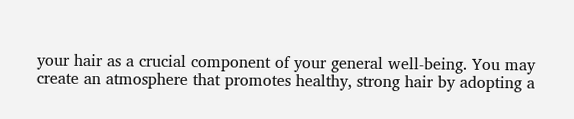your hair as a crucial component of your general well-being. You may create an atmosphere that promotes healthy, strong hair by adopting a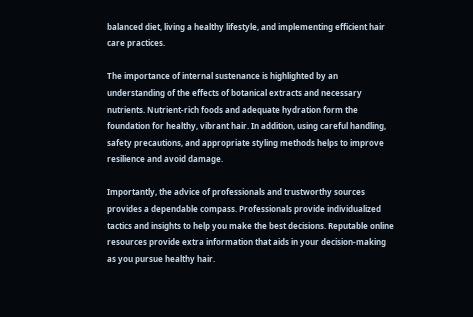balanced diet, living a healthy lifestyle, and implementing efficient hair care practices.

The importance of internal sustenance is highlighted by an understanding of the effects of botanical extracts and necessary nutrients. Nutrient-rich foods and adequate hydration form the foundation for healthy, vibrant hair. In addition, using careful handling, safety precautions, and appropriate styling methods helps to improve resilience and avoid damage.

Importantly, the advice of professionals and trustworthy sources provides a dependable compass. Professionals provide individualized tactics and insights to help you make the best decisions. Reputable online resources provide extra information that aids in your decision-making as you pursue healthy hair.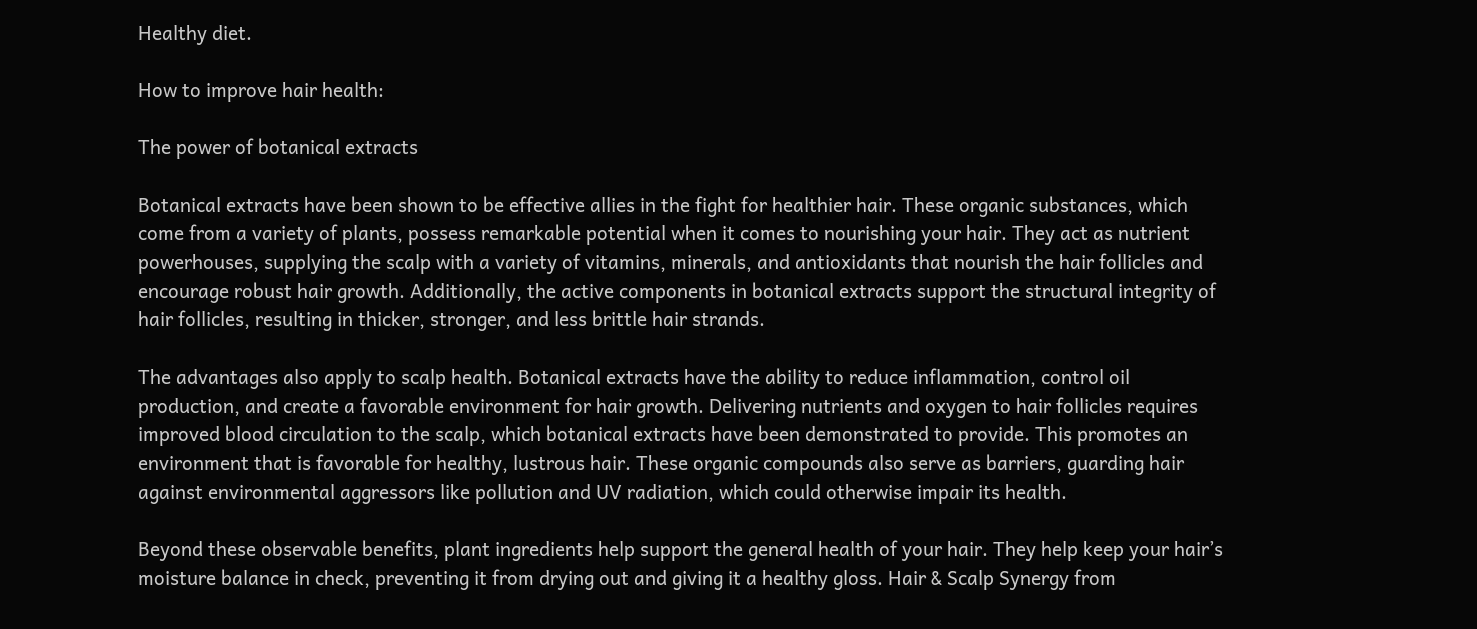Healthy diet.

How to improve hair health:

The power of botanical extracts

Botanical extracts have been shown to be effective allies in the fight for healthier hair. These organic substances, which come from a variety of plants, possess remarkable potential when it comes to nourishing your hair. They act as nutrient powerhouses, supplying the scalp with a variety of vitamins, minerals, and antioxidants that nourish the hair follicles and encourage robust hair growth. Additionally, the active components in botanical extracts support the structural integrity of hair follicles, resulting in thicker, stronger, and less brittle hair strands.

The advantages also apply to scalp health. Botanical extracts have the ability to reduce inflammation, control oil production, and create a favorable environment for hair growth. Delivering nutrients and oxygen to hair follicles requires improved blood circulation to the scalp, which botanical extracts have been demonstrated to provide. This promotes an environment that is favorable for healthy, lustrous hair. These organic compounds also serve as barriers, guarding hair against environmental aggressors like pollution and UV radiation, which could otherwise impair its health.

Beyond these observable benefits, plant ingredients help support the general health of your hair. They help keep your hair’s moisture balance in check, preventing it from drying out and giving it a healthy gloss. Hair & Scalp Synergy from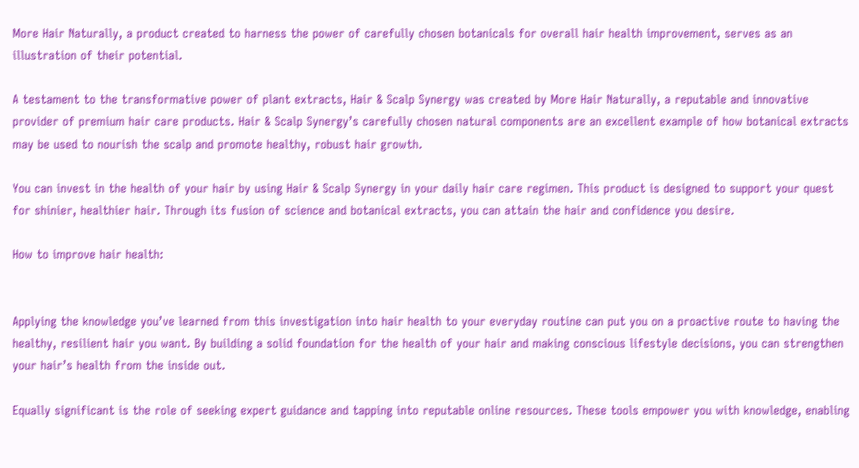More Hair Naturally, a product created to harness the power of carefully chosen botanicals for overall hair health improvement, serves as an illustration of their potential.

A testament to the transformative power of plant extracts, Hair & Scalp Synergy was created by More Hair Naturally, a reputable and innovative provider of premium hair care products. Hair & Scalp Synergy’s carefully chosen natural components are an excellent example of how botanical extracts may be used to nourish the scalp and promote healthy, robust hair growth.

You can invest in the health of your hair by using Hair & Scalp Synergy in your daily hair care regimen. This product is designed to support your quest for shinier, healthier hair. Through its fusion of science and botanical extracts, you can attain the hair and confidence you desire.

How to improve hair health:


Applying the knowledge you’ve learned from this investigation into hair health to your everyday routine can put you on a proactive route to having the healthy, resilient hair you want. By building a solid foundation for the health of your hair and making conscious lifestyle decisions, you can strengthen your hair’s health from the inside out.

Equally significant is the role of seeking expert guidance and tapping into reputable online resources. These tools empower you with knowledge, enabling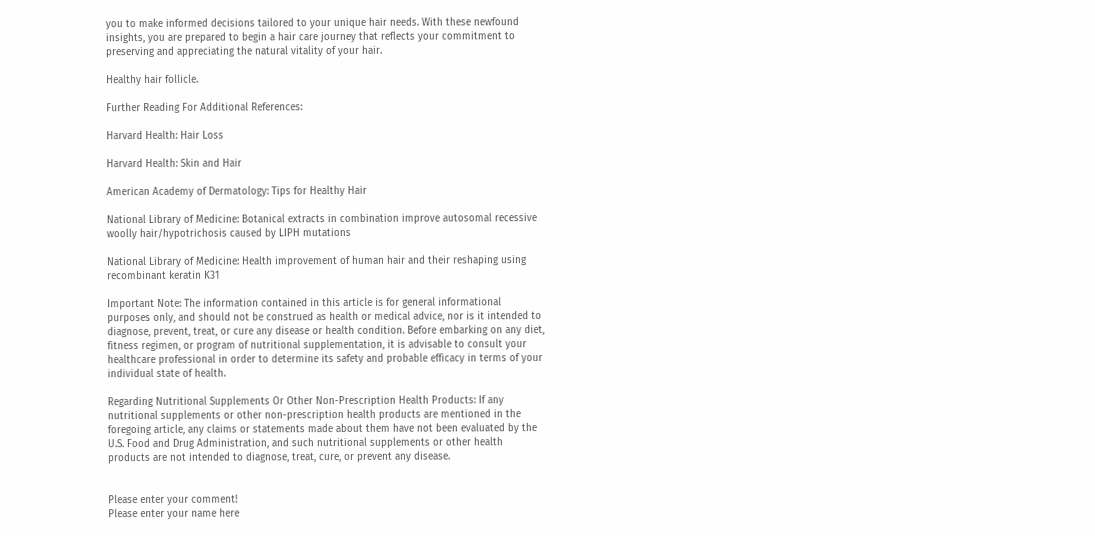you to make informed decisions tailored to your unique hair needs. With these newfound insights, you are prepared to begin a hair care journey that reflects your commitment to preserving and appreciating the natural vitality of your hair.

Healthy hair follicle.

Further Reading For Additional References:

Harvard Health: Hair Loss

Harvard Health: Skin and Hair

American Academy of Dermatology: Tips for Healthy Hair

National Library of Medicine: Botanical extracts in combination improve autosomal recessive woolly hair/hypotrichosis caused by LIPH mutations

National Library of Medicine: Health improvement of human hair and their reshaping using recombinant keratin K31

Important Note: The information contained in this article is for general informational purposes only, and should not be construed as health or medical advice, nor is it intended to diagnose, prevent, treat, or cure any disease or health condition. Before embarking on any diet, fitness regimen, or program of nutritional supplementation, it is advisable to consult your healthcare professional in order to determine its safety and probable efficacy in terms of your individual state of health.

Regarding Nutritional Supplements Or Other Non-Prescription Health Products: If any nutritional supplements or other non-prescription health products are mentioned in the foregoing article, any claims or statements made about them have not been evaluated by the U.S. Food and Drug Administration, and such nutritional supplements or other health products are not intended to diagnose, treat, cure, or prevent any disease.


Please enter your comment!
Please enter your name here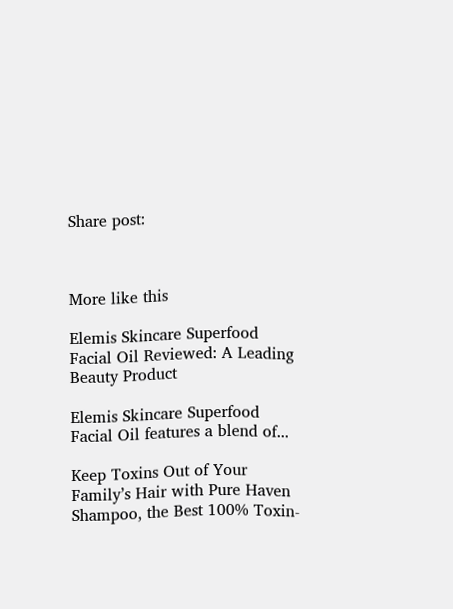Share post:



More like this

Elemis Skincare Superfood Facial Oil Reviewed: A Leading Beauty Product

Elemis Skincare Superfood Facial Oil features a blend of...

Keep Toxins Out of Your Family’s Hair with Pure Haven Shampoo, the Best 100% Toxin-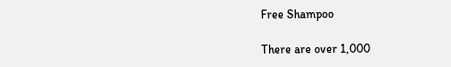Free Shampoo

There are over 1,000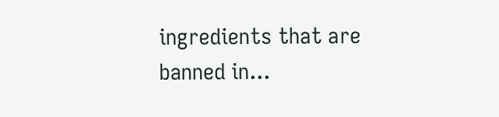ingredients that are banned in...